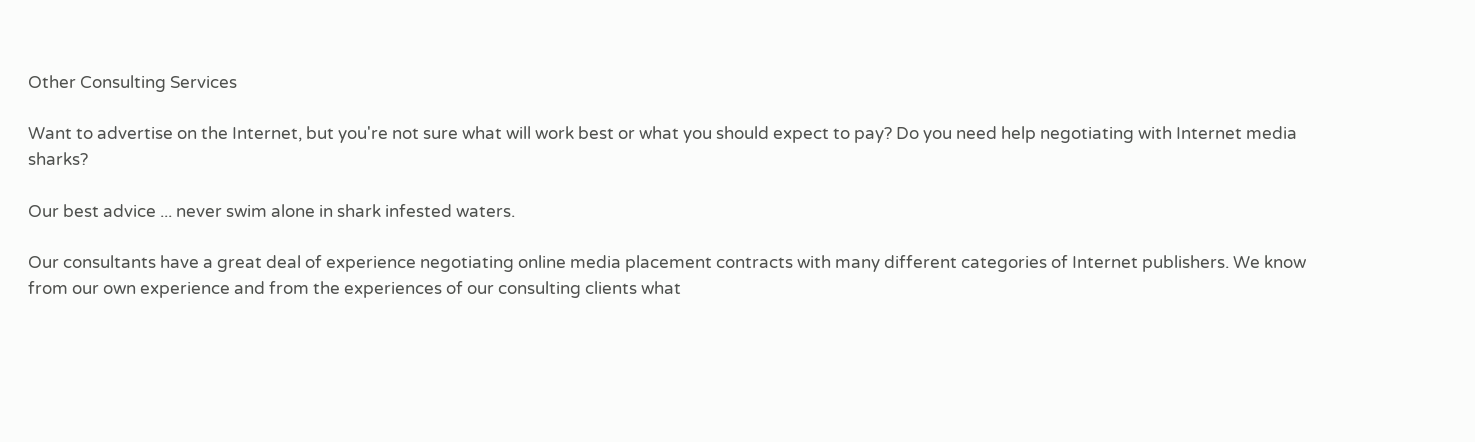Other Consulting Services

Want to advertise on the Internet, but you're not sure what will work best or what you should expect to pay? Do you need help negotiating with Internet media sharks?

Our best advice ... never swim alone in shark infested waters.

Our consultants have a great deal of experience negotiating online media placement contracts with many different categories of Internet publishers. We know from our own experience and from the experiences of our consulting clients what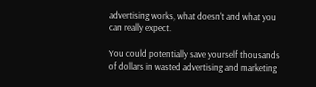advertising works, what doesn't and what you can really expect.

You could potentially save yourself thousands of dollars in wasted advertising and marketing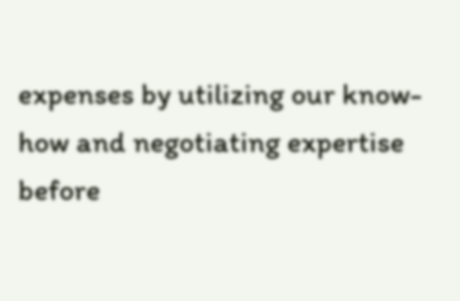expenses by utilizing our know-how and negotiating expertise before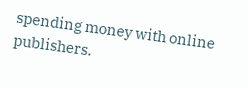spending money with online publishers.